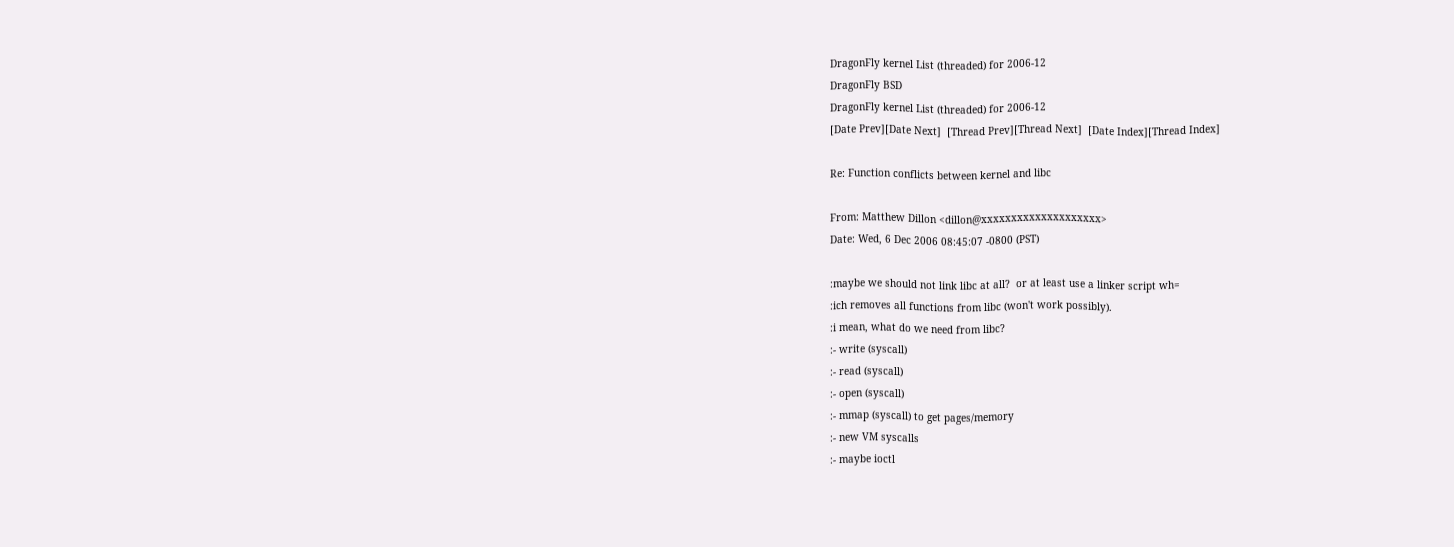DragonFly kernel List (threaded) for 2006-12
DragonFly BSD
DragonFly kernel List (threaded) for 2006-12
[Date Prev][Date Next]  [Thread Prev][Thread Next]  [Date Index][Thread Index]

Re: Function conflicts between kernel and libc

From: Matthew Dillon <dillon@xxxxxxxxxxxxxxxxxxxx>
Date: Wed, 6 Dec 2006 08:45:07 -0800 (PST)

:maybe we should not link libc at all?  or at least use a linker script wh=
:ich removes all functions from libc (won't work possibly).
:i mean, what do we need from libc?
:- write (syscall)
:- read (syscall)
:- open (syscall)
:- mmap (syscall) to get pages/memory
:- new VM syscalls
:- maybe ioctl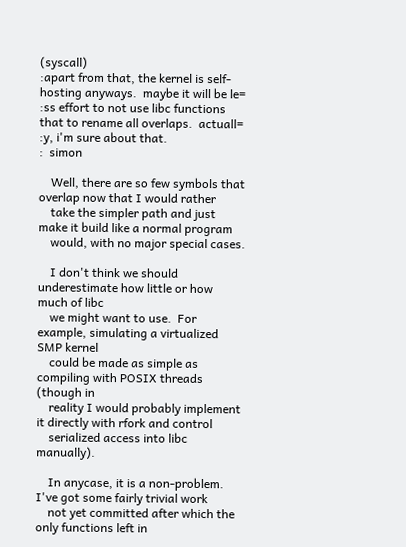(syscall)
:apart from that, the kernel is self-hosting anyways.  maybe it will be le=
:ss effort to not use libc functions that to rename all overlaps.  actuall=
:y, i'm sure about that.
:  simon

    Well, there are so few symbols that overlap now that I would rather
    take the simpler path and just make it build like a normal program
    would, with no major special cases.

    I don't think we should underestimate how little or how much of libc
    we might want to use.  For example, simulating a virtualized SMP kernel
    could be made as simple as compiling with POSIX threads (though in
    reality I would probably implement it directly with rfork and control
    serialized access into libc manually).

    In anycase, it is a non-problem.  I've got some fairly trivial work
    not yet committed after which the only functions left in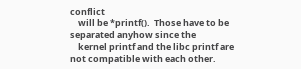conflict
    will be *printf().  Those have to be separated anyhow since the
    kernel printf and the libc printf are not compatible with each other.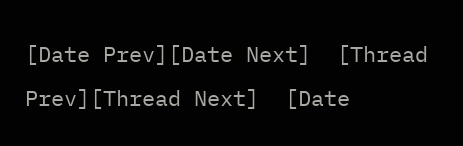[Date Prev][Date Next]  [Thread Prev][Thread Next]  [Date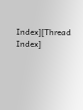Index][Thread Index]